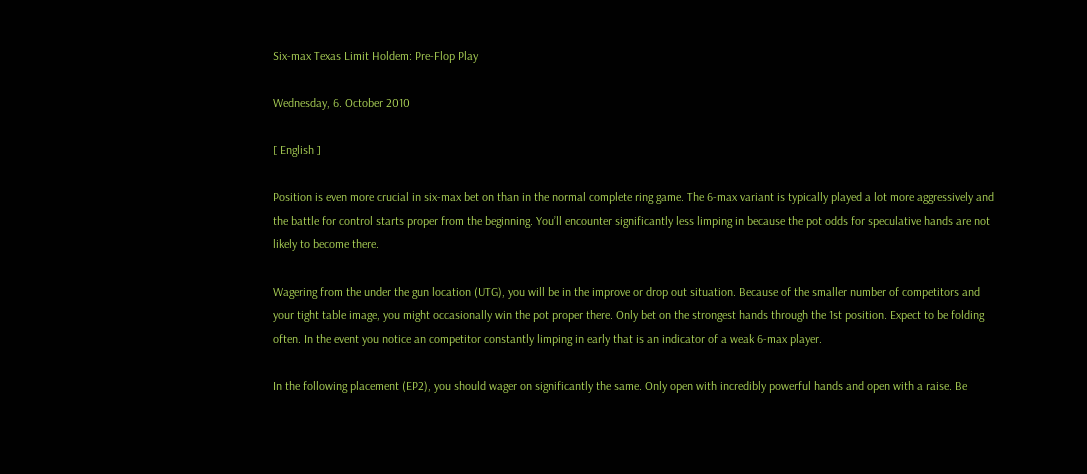Six-max Texas Limit Holdem: Pre-Flop Play

Wednesday, 6. October 2010

[ English ]

Position is even more crucial in six-max bet on than in the normal complete ring game. The 6-max variant is typically played a lot more aggressively and the battle for control starts proper from the beginning. You’ll encounter significantly less limping in because the pot odds for speculative hands are not likely to become there.

Wagering from the under the gun location (UTG), you will be in the improve or drop out situation. Because of the smaller number of competitors and your tight table image, you might occasionally win the pot proper there. Only bet on the strongest hands through the 1st position. Expect to be folding often. In the event you notice an competitor constantly limping in early that is an indicator of a weak 6-max player.

In the following placement (EP2), you should wager on significantly the same. Only open with incredibly powerful hands and open with a raise. Be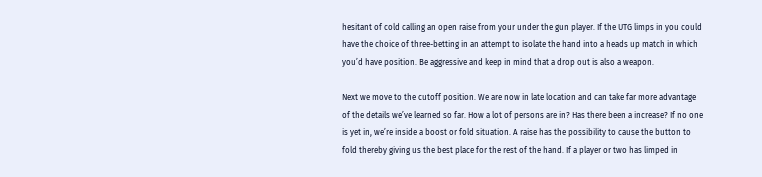hesitant of cold calling an open raise from your under the gun player. If the UTG limps in you could have the choice of three-betting in an attempt to isolate the hand into a heads up match in which you’d have position. Be aggressive and keep in mind that a drop out is also a weapon.

Next we move to the cutoff position. We are now in late location and can take far more advantage of the details we’ve learned so far. How a lot of persons are in? Has there been a increase? If no one is yet in, we’re inside a boost or fold situation. A raise has the possibility to cause the button to fold thereby giving us the best place for the rest of the hand. If a player or two has limped in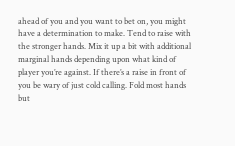ahead of you and you want to bet on, you might have a determination to make. Tend to raise with the stronger hands. Mix it up a bit with additional marginal hands depending upon what kind of player you’re against. If there’s a raise in front of you be wary of just cold calling. Fold most hands but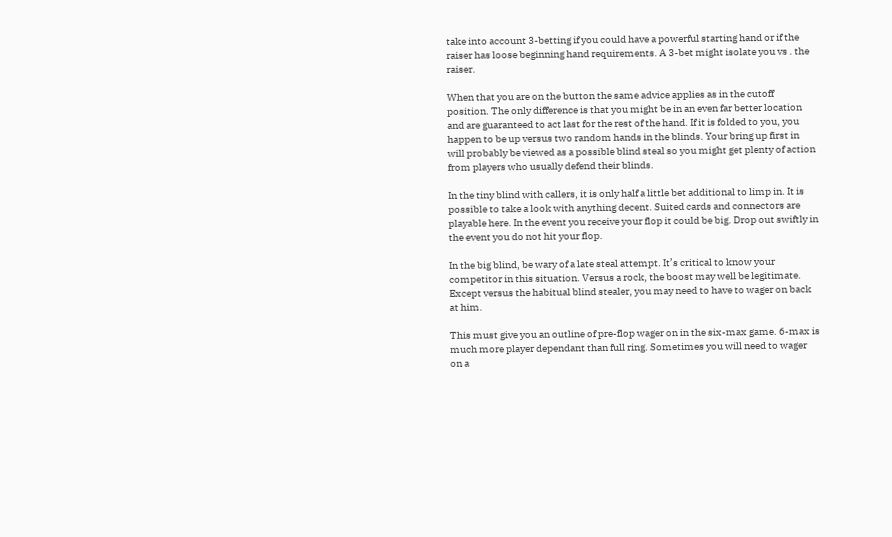take into account 3-betting if you could have a powerful starting hand or if the raiser has loose beginning hand requirements. A 3-bet might isolate you vs . the raiser.

When that you are on the button the same advice applies as in the cutoff position. The only difference is that you might be in an even far better location and are guaranteed to act last for the rest of the hand. If it is folded to you, you happen to be up versus two random hands in the blinds. Your bring up first in will probably be viewed as a possible blind steal so you might get plenty of action from players who usually defend their blinds.

In the tiny blind with callers, it is only half a little bet additional to limp in. It is possible to take a look with anything decent. Suited cards and connectors are playable here. In the event you receive your flop it could be big. Drop out swiftly in the event you do not hit your flop.

In the big blind, be wary of a late steal attempt. It’s critical to know your competitor in this situation. Versus a rock, the boost may well be legitimate. Except versus the habitual blind stealer, you may need to have to wager on back at him.

This must give you an outline of pre-flop wager on in the six-max game. 6-max is much more player dependant than full ring. Sometimes you will need to wager on a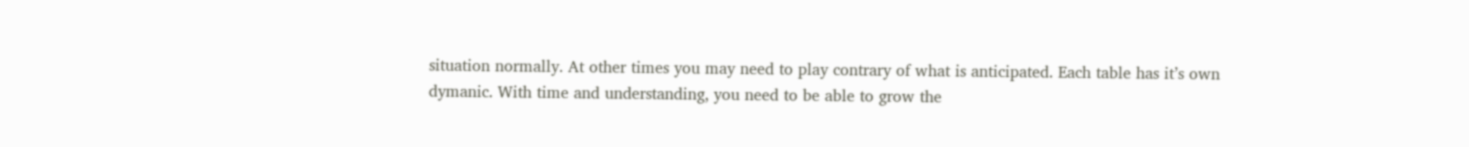situation normally. At other times you may need to play contrary of what is anticipated. Each table has it’s own dymanic. With time and understanding, you need to be able to grow the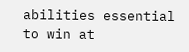abilities essential to win at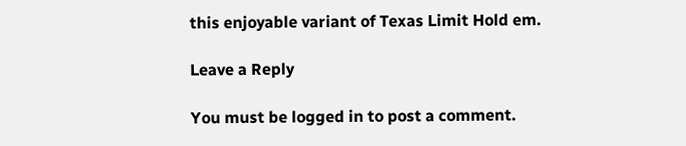this enjoyable variant of Texas Limit Hold em.

Leave a Reply

You must be logged in to post a comment.